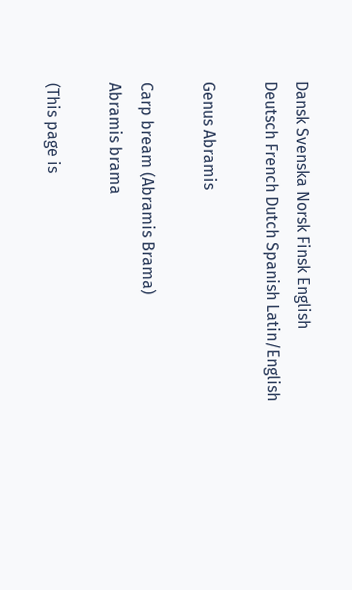Dansk Svenska Norsk Finsk English
Deutsch French Dutch Spanish Latin/English

Genus Abramis

Carp bream (Abramis Brama)
Abramis brama

(This page is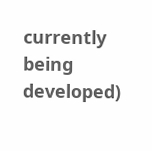currently being developed)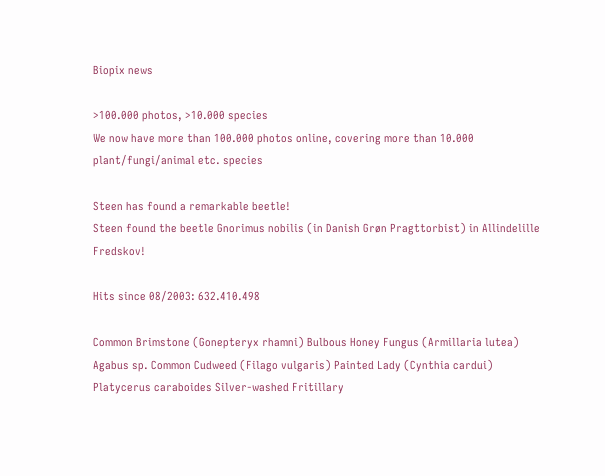Biopix news

>100.000 photos, >10.000 species
We now have more than 100.000 photos online, covering more than 10.000 plant/fungi/animal etc. species

Steen has found a remarkable beetle!
Steen found the beetle Gnorimus nobilis (in Danish Grøn Pragttorbist) in Allindelille Fredskov!

Hits since 08/2003: 632.410.498

Common Brimstone (Gonepteryx rhamni) Bulbous Honey Fungus (Armillaria lutea) Agabus sp. Common Cudweed (Filago vulgaris) Painted Lady (Cynthia cardui) Platycerus caraboides Silver-washed Fritillary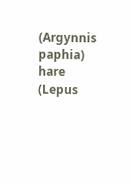(Argynnis paphia) hare (Lepus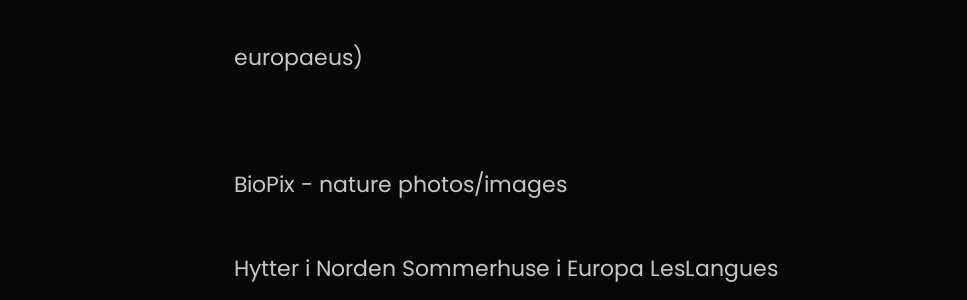europaeus)


BioPix - nature photos/images

Hytter i Norden Sommerhuse i Europa LesLangues